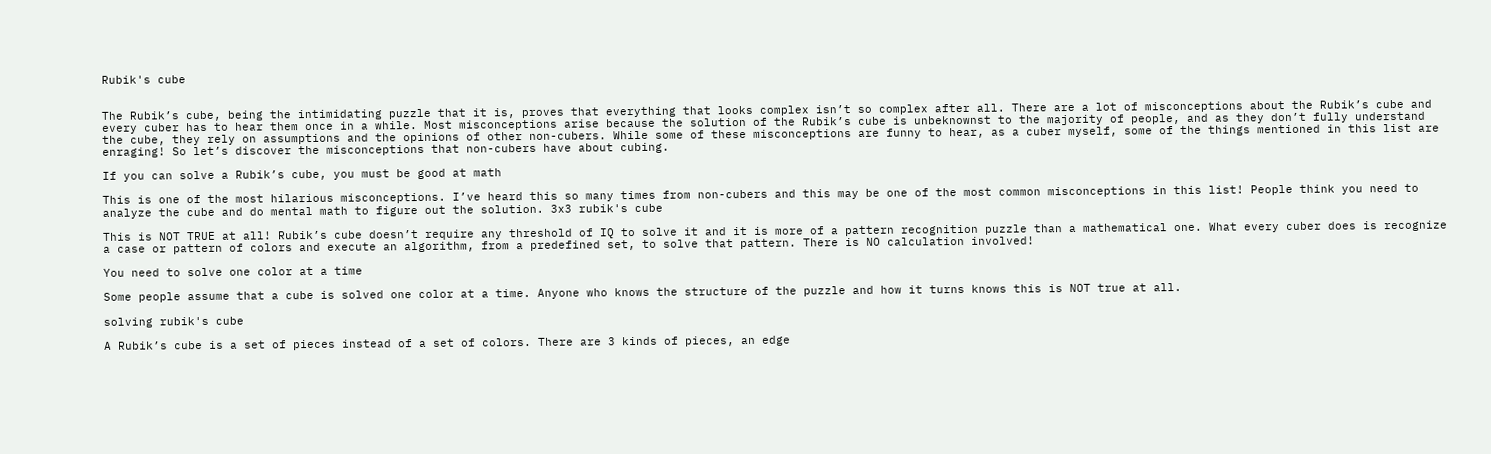Rubik's cube


The Rubik’s cube, being the intimidating puzzle that it is, proves that everything that looks complex isn’t so complex after all. There are a lot of misconceptions about the Rubik’s cube and every cuber has to hear them once in a while. Most misconceptions arise because the solution of the Rubik’s cube is unbeknownst to the majority of people, and as they don’t fully understand the cube, they rely on assumptions and the opinions of other non-cubers. While some of these misconceptions are funny to hear, as a cuber myself, some of the things mentioned in this list are enraging! So let’s discover the misconceptions that non-cubers have about cubing.

If you can solve a Rubik’s cube, you must be good at math

This is one of the most hilarious misconceptions. I’ve heard this so many times from non-cubers and this may be one of the most common misconceptions in this list! People think you need to analyze the cube and do mental math to figure out the solution. 3x3 rubik's cube

This is NOT TRUE at all! Rubik’s cube doesn’t require any threshold of IQ to solve it and it is more of a pattern recognition puzzle than a mathematical one. What every cuber does is recognize a case or pattern of colors and execute an algorithm, from a predefined set, to solve that pattern. There is NO calculation involved!

You need to solve one color at a time

Some people assume that a cube is solved one color at a time. Anyone who knows the structure of the puzzle and how it turns knows this is NOT true at all.

solving rubik's cube

A Rubik’s cube is a set of pieces instead of a set of colors. There are 3 kinds of pieces, an edge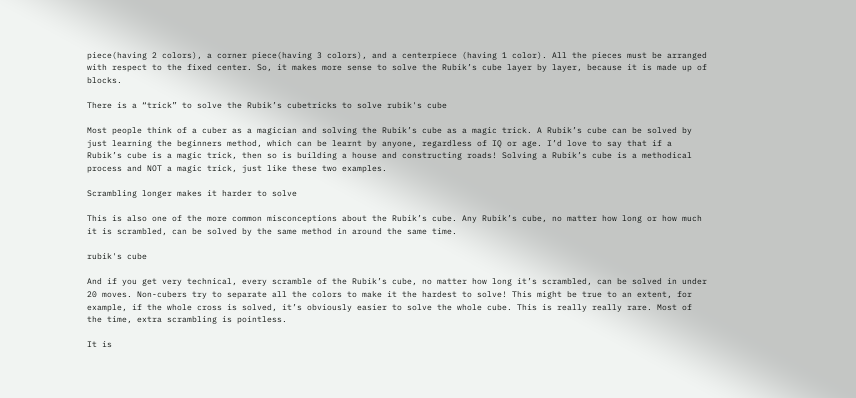piece(having 2 colors), a corner piece(having 3 colors), and a centerpiece (having 1 color). All the pieces must be arranged with respect to the fixed center. So, it makes more sense to solve the Rubik’s cube layer by layer, because it is made up of blocks.

There is a “trick” to solve the Rubik’s cubetricks to solve rubik's cube

Most people think of a cuber as a magician and solving the Rubik’s cube as a magic trick. A Rubik’s cube can be solved by just learning the beginners method, which can be learnt by anyone, regardless of IQ or age. I’d love to say that if a Rubik’s cube is a magic trick, then so is building a house and constructing roads! Solving a Rubik’s cube is a methodical process and NOT a magic trick, just like these two examples.

Scrambling longer makes it harder to solve

This is also one of the more common misconceptions about the Rubik’s cube. Any Rubik’s cube, no matter how long or how much it is scrambled, can be solved by the same method in around the same time.

rubik's cube

And if you get very technical, every scramble of the Rubik’s cube, no matter how long it’s scrambled, can be solved in under 20 moves. Non-cubers try to separate all the colors to make it the hardest to solve! This might be true to an extent, for example, if the whole cross is solved, it’s obviously easier to solve the whole cube. This is really really rare. Most of the time, extra scrambling is pointless.

It is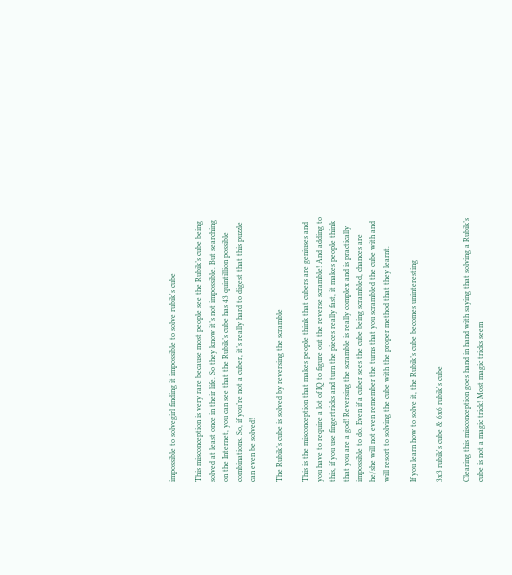impossible to solvegirl finding it impossible to solve rubik's cube

This misconception is very rare because most people see the Rubik’s cube being solved at least once in their life. So they know it’s not impossible. But searching on the Internet, you can see that the Rubik’s cube has 43 quintillion possible combinations. So, if you’re not a cuber, it’s really hard to digest that this puzzle can even be solved!

The Rubik’s cube is solved by reversing the scramble

This is the misconception that makes people think that cubers are geniuses and you have to require a lot of IQ to figure out the reverse scramble! And adding to this, if you use fingertricks and turn the pieces really fast, it makes people think that you are a god! Reversing the scramble is really complex and is practically impossible to do. Even if a cuber sees the cube being scrambled, chances are he/she will not even remember the turns that you scrambled the cube with and will resort to solving the cube with the proper method that they learnt.

If you learn how to solve it, the Rubik’s cube becomes uninteresting

3x3 rubik's cube & 6x6 rubik's cube

Clearing this misconception goes hand in hand with saying that solving a Rubik’s cube is not a magic trick! Most magic tricks seem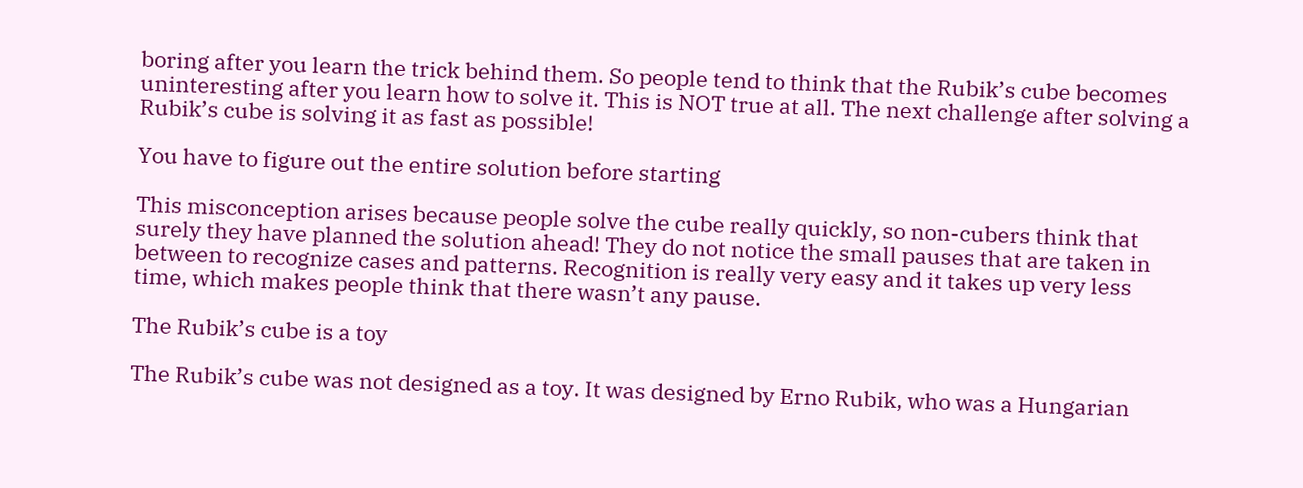boring after you learn the trick behind them. So people tend to think that the Rubik’s cube becomes uninteresting after you learn how to solve it. This is NOT true at all. The next challenge after solving a Rubik’s cube is solving it as fast as possible!

You have to figure out the entire solution before starting

This misconception arises because people solve the cube really quickly, so non-cubers think that surely they have planned the solution ahead! They do not notice the small pauses that are taken in between to recognize cases and patterns. Recognition is really very easy and it takes up very less time, which makes people think that there wasn’t any pause.

The Rubik’s cube is a toy

The Rubik’s cube was not designed as a toy. It was designed by Erno Rubik, who was a Hungarian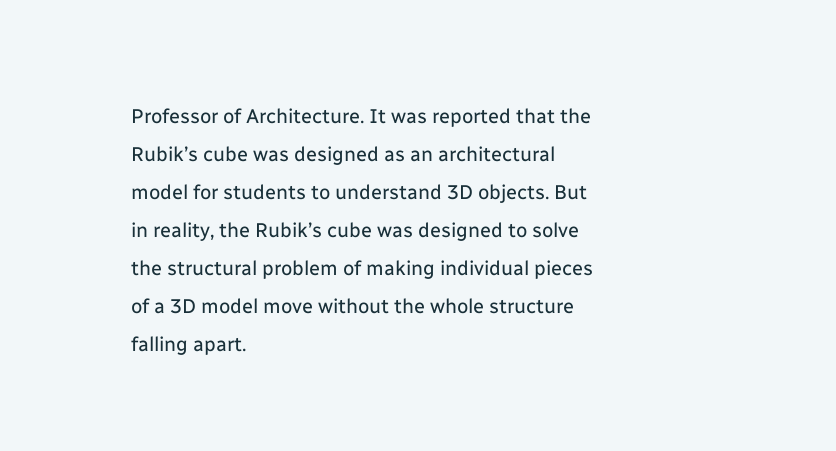Professor of Architecture. It was reported that the Rubik’s cube was designed as an architectural model for students to understand 3D objects. But in reality, the Rubik’s cube was designed to solve the structural problem of making individual pieces of a 3D model move without the whole structure falling apart.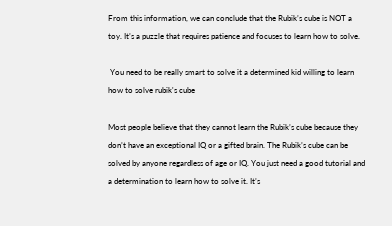From this information, we can conclude that the Rubik’s cube is NOT a toy. It’s a puzzle that requires patience and focuses to learn how to solve.

 You need to be really smart to solve it a determined kid willing to learn how to solve rubik's cube

Most people believe that they cannot learn the Rubik’s cube because they don’t have an exceptional IQ or a gifted brain. The Rubik’s cube can be solved by anyone regardless of age or IQ. You just need a good tutorial and a determination to learn how to solve it. It’s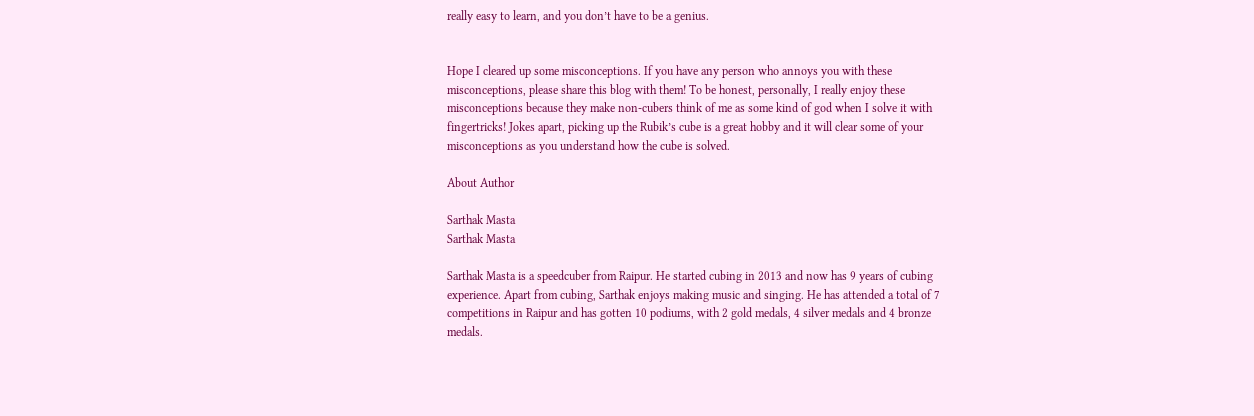really easy to learn, and you don’t have to be a genius.


Hope I cleared up some misconceptions. If you have any person who annoys you with these misconceptions, please share this blog with them! To be honest, personally, I really enjoy these misconceptions because they make non-cubers think of me as some kind of god when I solve it with fingertricks! Jokes apart, picking up the Rubik’s cube is a great hobby and it will clear some of your misconceptions as you understand how the cube is solved.

About Author

Sarthak Masta
Sarthak Masta

Sarthak Masta is a speedcuber from Raipur. He started cubing in 2013 and now has 9 years of cubing experience. Apart from cubing, Sarthak enjoys making music and singing. He has attended a total of 7 competitions in Raipur and has gotten 10 podiums, with 2 gold medals, 4 silver medals and 4 bronze medals.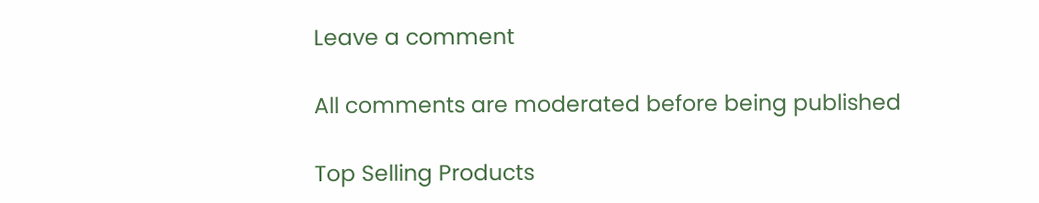Leave a comment

All comments are moderated before being published

Top Selling Products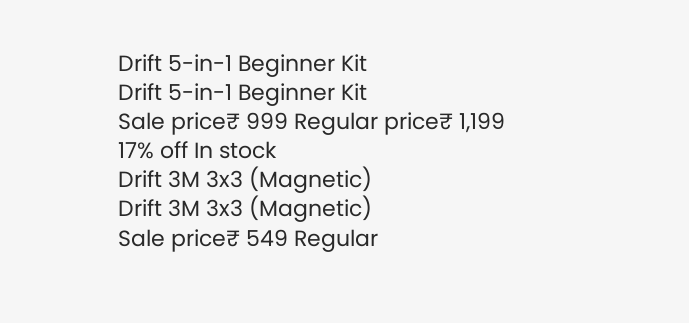Drift 5-in-1 Beginner Kit
Drift 5-in-1 Beginner Kit
Sale price₹ 999 Regular price₹ 1,199
17% off In stock
Drift 3M 3x3 (Magnetic)
Drift 3M 3x3 (Magnetic)
Sale price₹ 549 Regular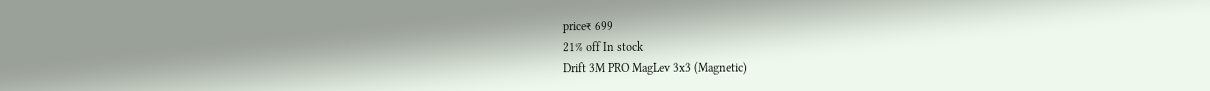price₹ 699
21% off In stock
Drift 3M PRO MagLev 3x3 (Magnetic)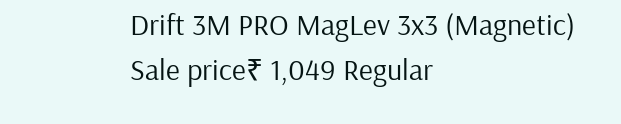Drift 3M PRO MagLev 3x3 (Magnetic)
Sale price₹ 1,049 Regular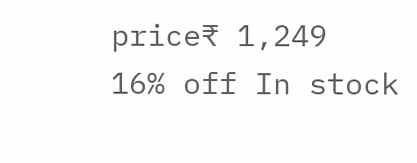price₹ 1,249
16% off In stock